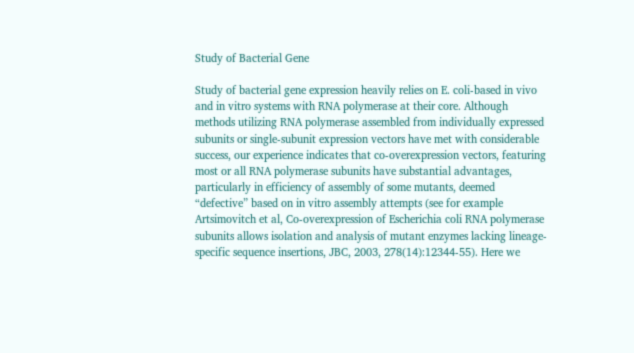Study of Bacterial Gene

Study of bacterial gene expression heavily relies on E. coli-based in vivo and in vitro systems with RNA polymerase at their core. Although methods utilizing RNA polymerase assembled from individually expressed subunits or single-subunit expression vectors have met with considerable success, our experience indicates that co-overexpression vectors, featuring most or all RNA polymerase subunits have substantial advantages, particularly in efficiency of assembly of some mutants, deemed “defective” based on in vitro assembly attempts (see for example Artsimovitch et al, Co-overexpression of Escherichia coli RNA polymerase subunits allows isolation and analysis of mutant enzymes lacking lineage-specific sequence insertions, JBC, 2003, 278(14):12344-55). Here we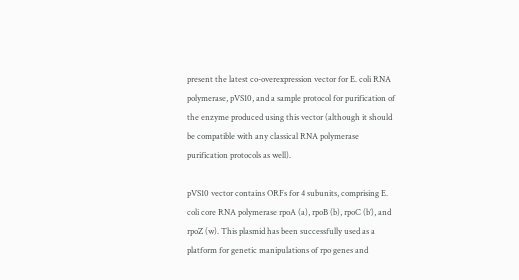present the latest co-overexpression vector for E. coli RNA polymerase, pVS10, and a sample protocol for purification of the enzyme produced using this vector (although it should be compatible with any classical RNA polymerase purification protocols as well).

pVS10 vector contains ORFs for 4 subunits, comprising E. coli core RNA polymerase rpoA (a), rpoB (b), rpoC (b’), and rpoZ (w). This plasmid has been successfully used as a platform for genetic manipulations of rpo genes and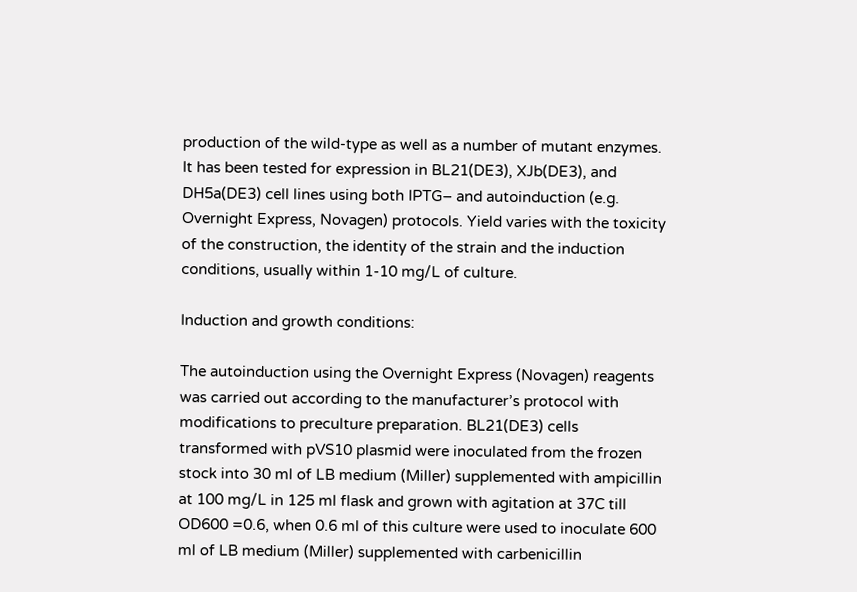production of the wild-type as well as a number of mutant enzymes. It has been tested for expression in BL21(DE3), XJb(DE3), and DH5a(DE3) cell lines using both IPTG– and autoinduction (e.g. Overnight Express, Novagen) protocols. Yield varies with the toxicity of the construction, the identity of the strain and the induction conditions, usually within 1-10 mg/L of culture.

Induction and growth conditions:

The autoinduction using the Overnight Express (Novagen) reagents was carried out according to the manufacturer’s protocol with modifications to preculture preparation. BL21(DE3) cells transformed with pVS10 plasmid were inoculated from the frozen stock into 30 ml of LB medium (Miller) supplemented with ampicillin at 100 mg/L in 125 ml flask and grown with agitation at 37C till OD600 =0.6, when 0.6 ml of this culture were used to inoculate 600 ml of LB medium (Miller) supplemented with carbenicillin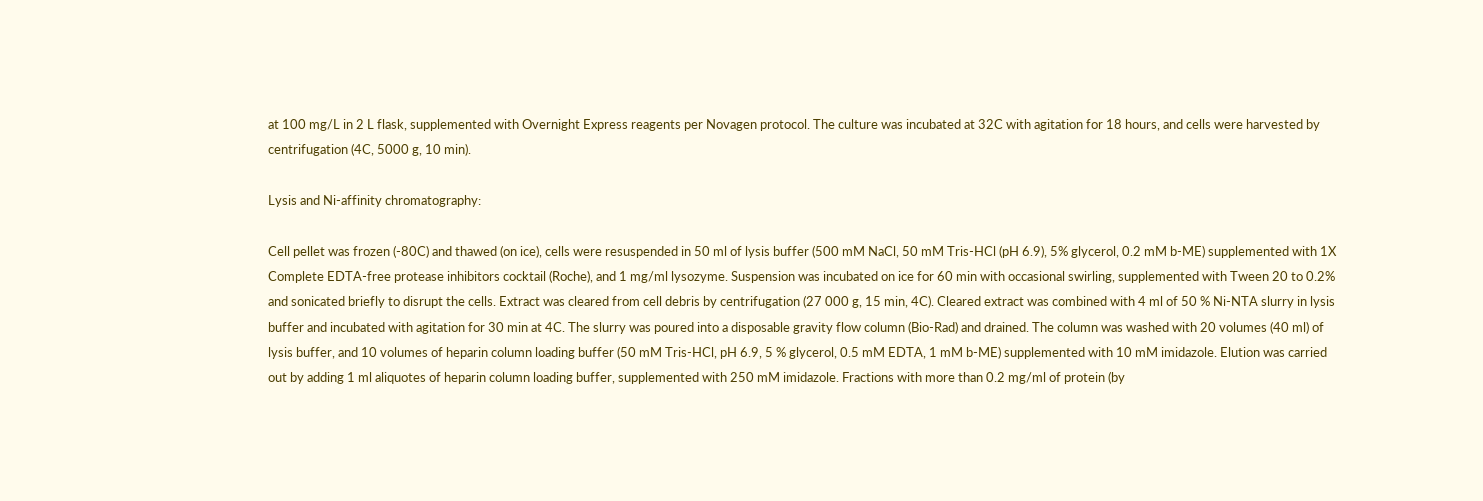at 100 mg/L in 2 L flask, supplemented with Overnight Express reagents per Novagen protocol. The culture was incubated at 32C with agitation for 18 hours, and cells were harvested by centrifugation (4C, 5000 g, 10 min).

Lysis and Ni-affinity chromatography:

Cell pellet was frozen (-80C) and thawed (on ice), cells were resuspended in 50 ml of lysis buffer (500 mM NaCl, 50 mM Tris-HCl (pH 6.9), 5% glycerol, 0.2 mM b-ME) supplemented with 1X Complete EDTA-free protease inhibitors cocktail (Roche), and 1 mg/ml lysozyme. Suspension was incubated on ice for 60 min with occasional swirling, supplemented with Tween 20 to 0.2% and sonicated briefly to disrupt the cells. Extract was cleared from cell debris by centrifugation (27 000 g, 15 min, 4C). Cleared extract was combined with 4 ml of 50 % Ni-NTA slurry in lysis buffer and incubated with agitation for 30 min at 4C. The slurry was poured into a disposable gravity flow column (Bio-Rad) and drained. The column was washed with 20 volumes (40 ml) of lysis buffer, and 10 volumes of heparin column loading buffer (50 mM Tris-HCl, pH 6.9, 5 % glycerol, 0.5 mM EDTA, 1 mM b-ME) supplemented with 10 mM imidazole. Elution was carried out by adding 1 ml aliquotes of heparin column loading buffer, supplemented with 250 mM imidazole. Fractions with more than 0.2 mg/ml of protein (by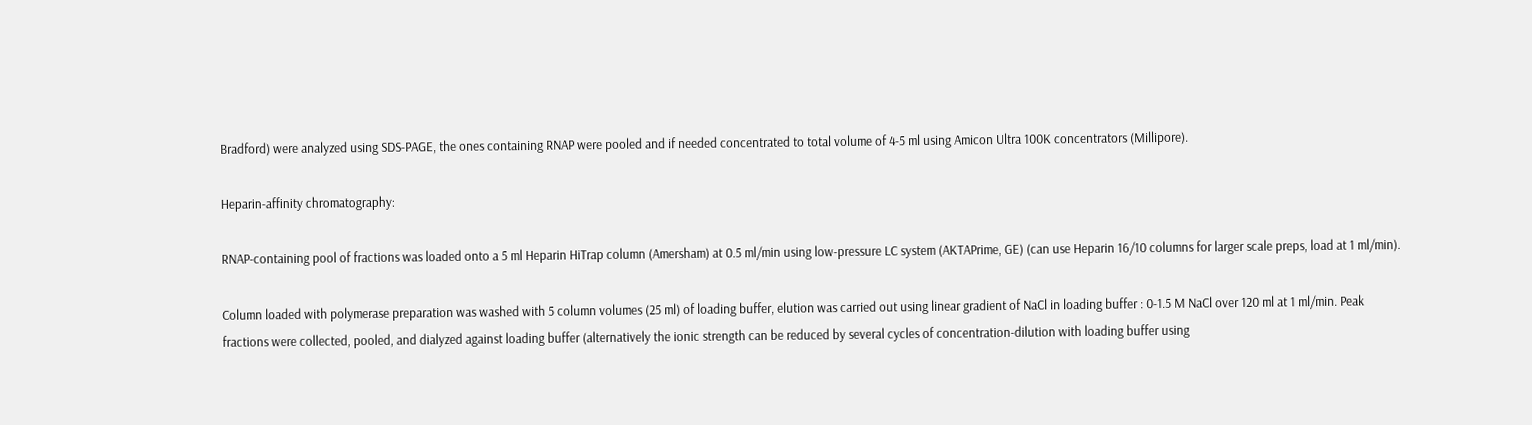Bradford) were analyzed using SDS-PAGE, the ones containing RNAP were pooled and if needed concentrated to total volume of 4-5 ml using Amicon Ultra 100K concentrators (Millipore).

Heparin-affinity chromatography:

RNAP-containing pool of fractions was loaded onto a 5 ml Heparin HiTrap column (Amersham) at 0.5 ml/min using low-pressure LC system (AKTAPrime, GE) (can use Heparin 16/10 columns for larger scale preps, load at 1 ml/min).

Column loaded with polymerase preparation was washed with 5 column volumes (25 ml) of loading buffer, elution was carried out using linear gradient of NaCl in loading buffer : 0-1.5 M NaCl over 120 ml at 1 ml/min. Peak fractions were collected, pooled, and dialyzed against loading buffer (alternatively the ionic strength can be reduced by several cycles of concentration-dilution with loading buffer using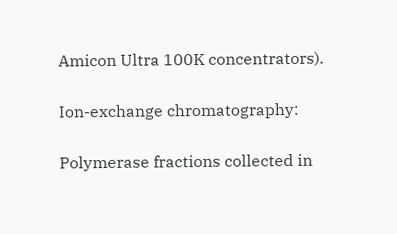Amicon Ultra 100K concentrators).

Ion-exchange chromatography:

Polymerase fractions collected in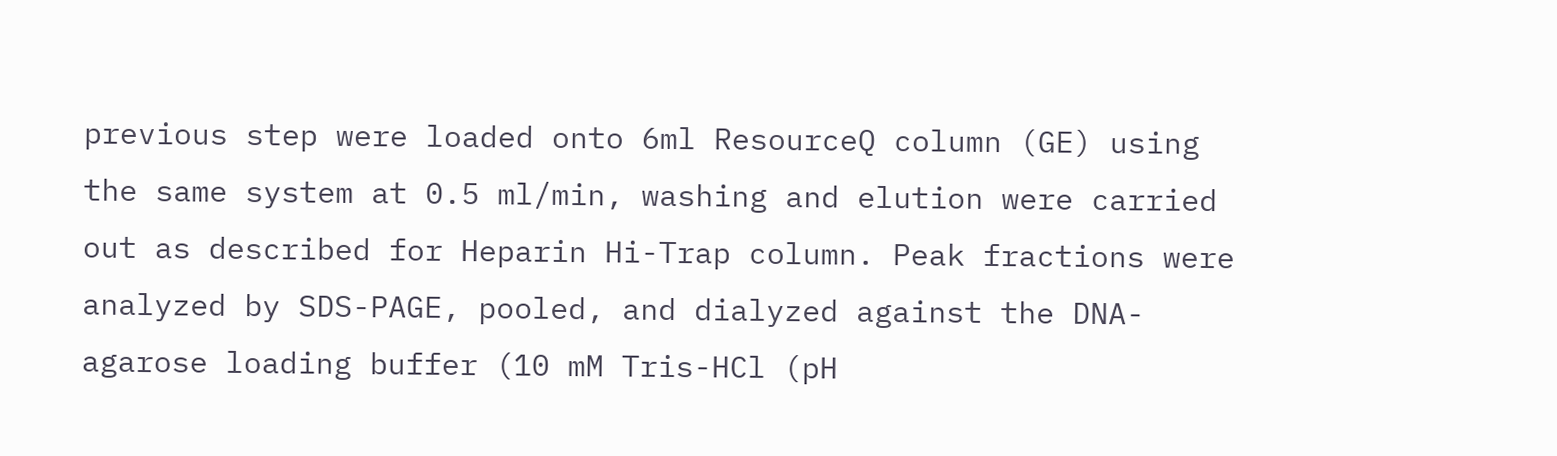previous step were loaded onto 6ml ResourceQ column (GE) using the same system at 0.5 ml/min, washing and elution were carried out as described for Heparin Hi-Trap column. Peak fractions were analyzed by SDS-PAGE, pooled, and dialyzed against the DNA-agarose loading buffer (10 mM Tris-HCl (pH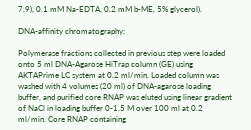7.9), 0.1 mM Na-EDTA, 0.2 mM b-ME, 5% glycerol).

DNA-affinity chromatography:

Polymerase fractions collected in previous step were loaded onto 5 ml DNA-Agarose HiTrap column (GE) using AKTAPrime LC system at 0.2 ml/min. Loaded column was washed with 4 volumes (20 ml) of DNA-agarose loading buffer, and purified core RNAP was eluted using linear gradient of NaCl in loading buffer 0-1.5 M over 100 ml at 0.2 ml/min. Core RNAP containing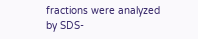fractions were analyzed by SDS-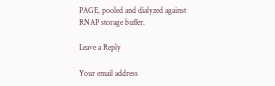PAGE, pooled and dialyzed against RNAP storage buffer.

Leave a Reply

Your email address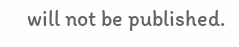will not be published.